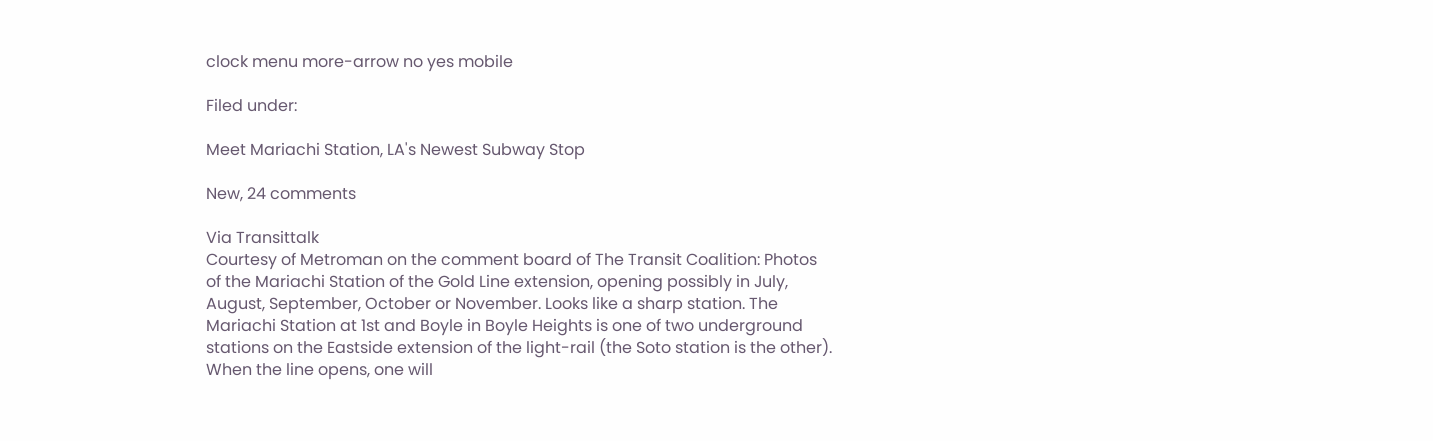clock menu more-arrow no yes mobile

Filed under:

Meet Mariachi Station, LA's Newest Subway Stop

New, 24 comments

Via Transittalk
Courtesy of Metroman on the comment board of The Transit Coalition: Photos of the Mariachi Station of the Gold Line extension, opening possibly in July, August, September, October or November. Looks like a sharp station. The Mariachi Station at 1st and Boyle in Boyle Heights is one of two underground stations on the Eastside extension of the light-rail (the Soto station is the other). When the line opens, one will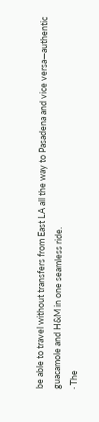be able to travel without transfers from East LA all the way to Pasadena and vice versa—authentic guacamole and H&M in one seamless ride.
· The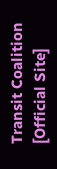Transit Coalition [Official Site]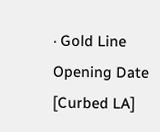· Gold Line Opening Date [Curbed LA]